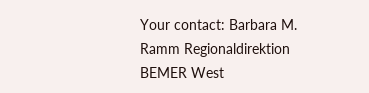Your contact: Barbara M. Ramm Regionaldirektion BEMER West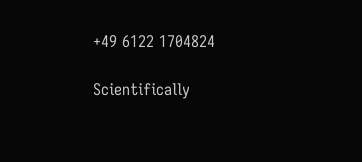+49 6122 1704824

Scientifically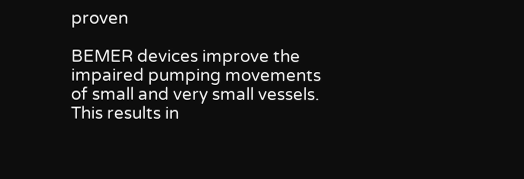proven

BEMER devices improve the impaired pumping movements of small and very small vessels.
This results in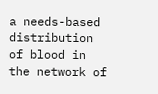a needs-based distribution of blood in the network of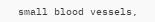small blood vessels,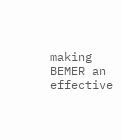making BEMER an effective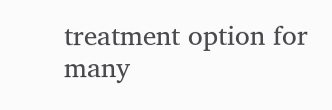treatment option for many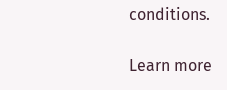conditions.

Learn more